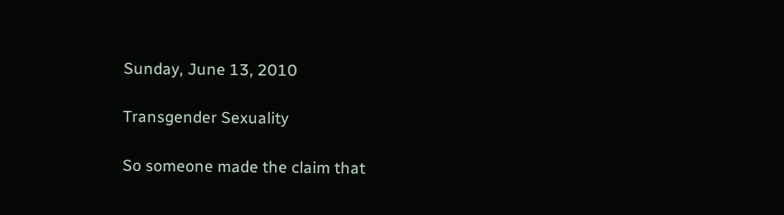Sunday, June 13, 2010

Transgender Sexuality

So someone made the claim that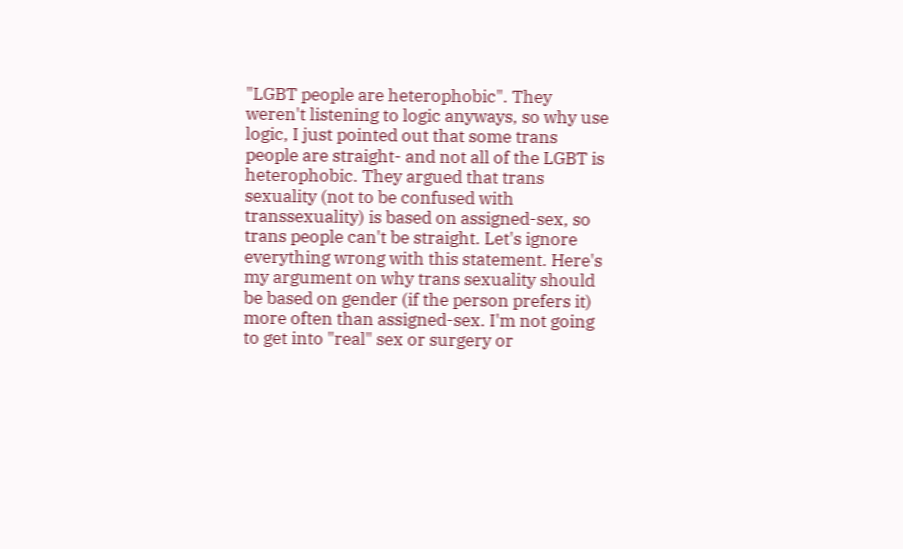"LGBT people are heterophobic". They weren't listening to logic anyways, so why use logic, I just pointed out that some trans people are straight- and not all of the LGBT is heterophobic. They argued that trans sexuality (not to be confused with transsexuality) is based on assigned-sex, so trans people can't be straight. Let's ignore everything wrong with this statement. Here's my argument on why trans sexuality should be based on gender (if the person prefers it) more often than assigned-sex. I'm not going to get into "real" sex or surgery or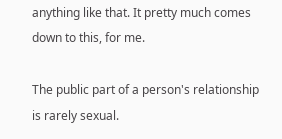anything like that. It pretty much comes down to this, for me.

The public part of a person's relationship is rarely sexual.